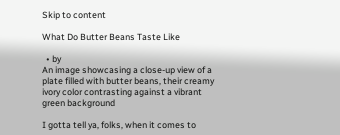Skip to content

What Do Butter Beans Taste Like

  • by
An image showcasing a close-up view of a plate filled with butter beans, their creamy ivory color contrasting against a vibrant green background

I gotta tell ya, folks, when it comes to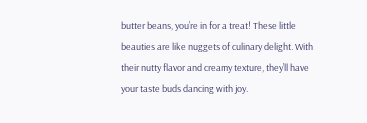butter beans, you’re in for a treat! These little beauties are like nuggets of culinary delight. With their nutty flavor and creamy texture, they’ll have your taste buds dancing with joy.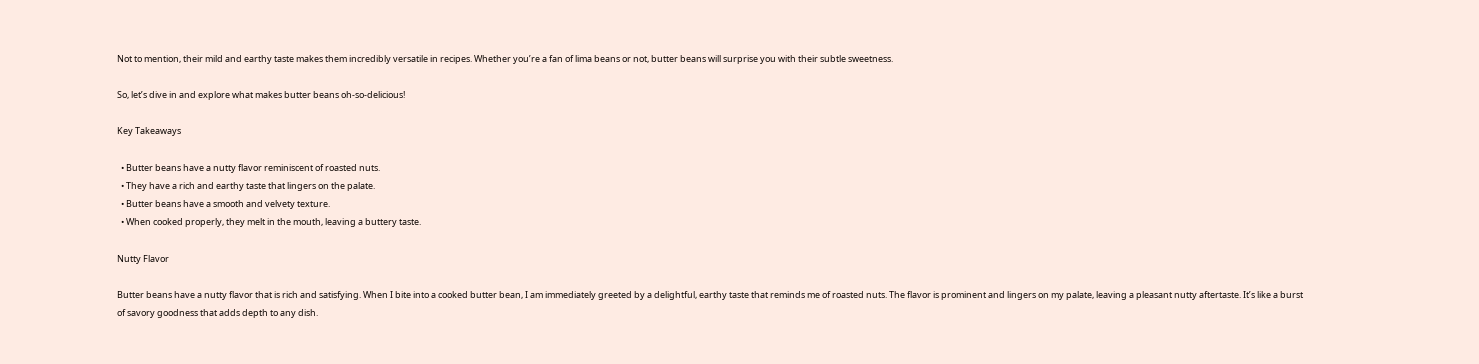Not to mention, their mild and earthy taste makes them incredibly versatile in recipes. Whether you’re a fan of lima beans or not, butter beans will surprise you with their subtle sweetness.

So, let’s dive in and explore what makes butter beans oh-so-delicious!

Key Takeaways

  • Butter beans have a nutty flavor reminiscent of roasted nuts.
  • They have a rich and earthy taste that lingers on the palate.
  • Butter beans have a smooth and velvety texture.
  • When cooked properly, they melt in the mouth, leaving a buttery taste.

Nutty Flavor

Butter beans have a nutty flavor that is rich and satisfying. When I bite into a cooked butter bean, I am immediately greeted by a delightful, earthy taste that reminds me of roasted nuts. The flavor is prominent and lingers on my palate, leaving a pleasant nutty aftertaste. It’s like a burst of savory goodness that adds depth to any dish.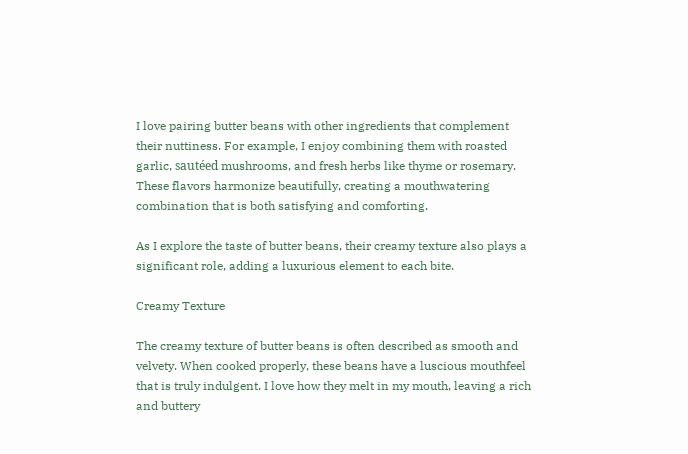I love pairing butter beans with other ingredients that complement their nuttiness. For example, I enjoy combining them with roasted garlic, sautéed mushrooms, and fresh herbs like thyme or rosemary. These flavors harmonize beautifully, creating a mouthwatering combination that is both satisfying and comforting.

As I explore the taste of butter beans, their creamy texture also plays a significant role, adding a luxurious element to each bite.

Creamy Texture

The creamy texture of butter beans is often described as smooth and velvety. When cooked properly, these beans have a luscious mouthfeel that is truly indulgent. I love how they melt in my mouth, leaving a rich and buttery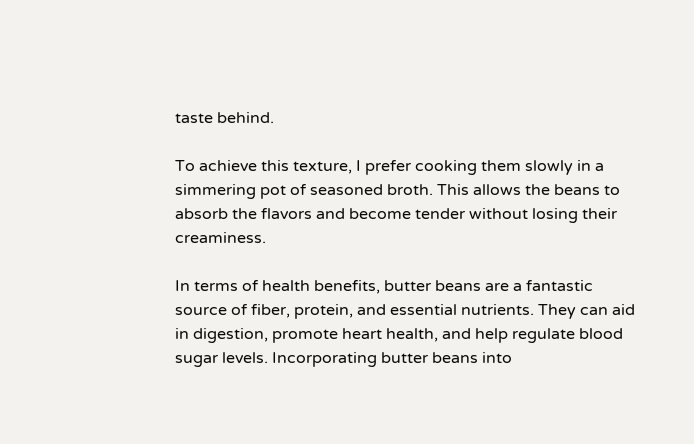taste behind.

To achieve this texture, I prefer cooking them slowly in a simmering pot of seasoned broth. This allows the beans to absorb the flavors and become tender without losing their creaminess.

In terms of health benefits, butter beans are a fantastic source of fiber, protein, and essential nutrients. They can aid in digestion, promote heart health, and help regulate blood sugar levels. Incorporating butter beans into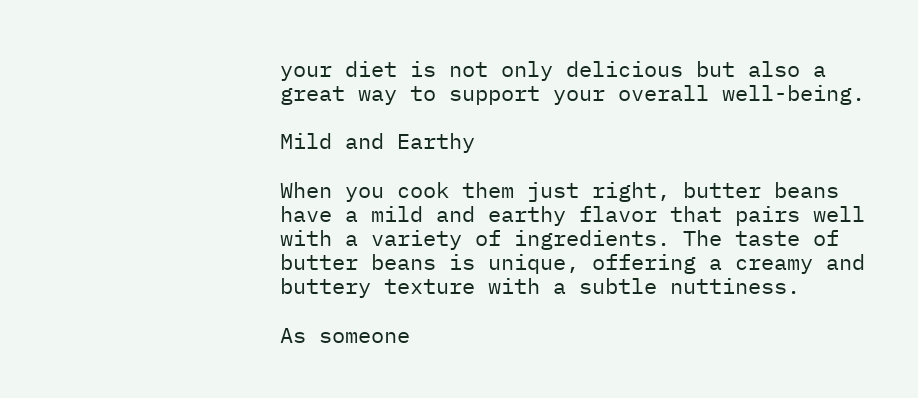your diet is not only delicious but also a great way to support your overall well-being.

Mild and Earthy

When you cook them just right, butter beans have a mild and earthy flavor that pairs well with a variety of ingredients. The taste of butter beans is unique, offering a creamy and buttery texture with a subtle nuttiness.

As someone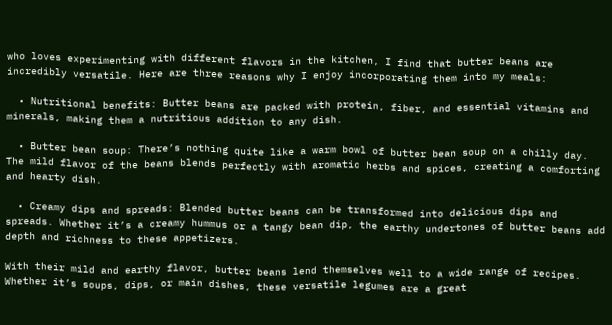who loves experimenting with different flavors in the kitchen, I find that butter beans are incredibly versatile. Here are three reasons why I enjoy incorporating them into my meals:

  • Nutritional benefits: Butter beans are packed with protein, fiber, and essential vitamins and minerals, making them a nutritious addition to any dish.

  • Butter bean soup: There’s nothing quite like a warm bowl of butter bean soup on a chilly day. The mild flavor of the beans blends perfectly with aromatic herbs and spices, creating a comforting and hearty dish.

  • Creamy dips and spreads: Blended butter beans can be transformed into delicious dips and spreads. Whether it’s a creamy hummus or a tangy bean dip, the earthy undertones of butter beans add depth and richness to these appetizers.

With their mild and earthy flavor, butter beans lend themselves well to a wide range of recipes. Whether it’s soups, dips, or main dishes, these versatile legumes are a great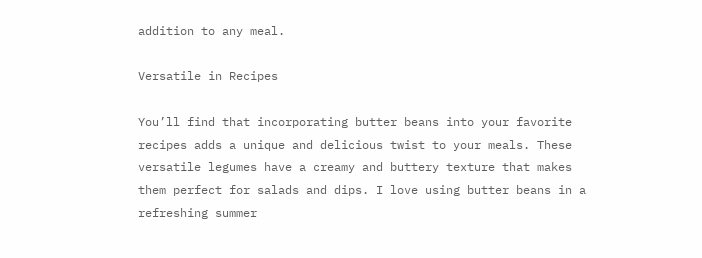addition to any meal.

Versatile in Recipes

You’ll find that incorporating butter beans into your favorite recipes adds a unique and delicious twist to your meals. These versatile legumes have a creamy and buttery texture that makes them perfect for salads and dips. I love using butter beans in a refreshing summer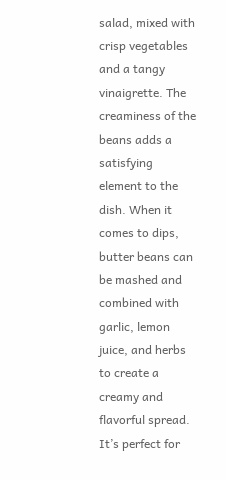salad, mixed with crisp vegetables and a tangy vinaigrette. The creaminess of the beans adds a satisfying element to the dish. When it comes to dips, butter beans can be mashed and combined with garlic, lemon juice, and herbs to create a creamy and flavorful spread. It’s perfect for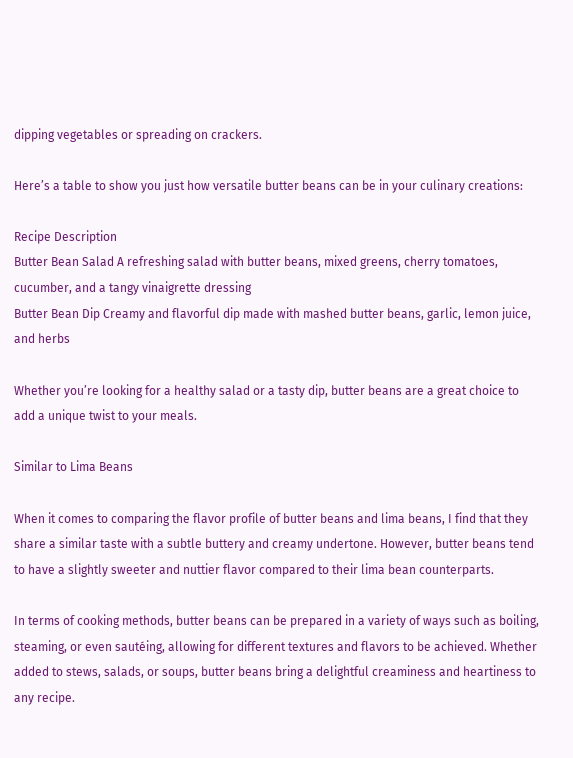dipping vegetables or spreading on crackers.

Here’s a table to show you just how versatile butter beans can be in your culinary creations:

Recipe Description
Butter Bean Salad A refreshing salad with butter beans, mixed greens, cherry tomatoes, cucumber, and a tangy vinaigrette dressing
Butter Bean Dip Creamy and flavorful dip made with mashed butter beans, garlic, lemon juice, and herbs

Whether you’re looking for a healthy salad or a tasty dip, butter beans are a great choice to add a unique twist to your meals.

Similar to Lima Beans

When it comes to comparing the flavor profile of butter beans and lima beans, I find that they share a similar taste with a subtle buttery and creamy undertone. However, butter beans tend to have a slightly sweeter and nuttier flavor compared to their lima bean counterparts.

In terms of cooking methods, butter beans can be prepared in a variety of ways such as boiling, steaming, or even sautéing, allowing for different textures and flavors to be achieved. Whether added to stews, salads, or soups, butter beans bring a delightful creaminess and heartiness to any recipe.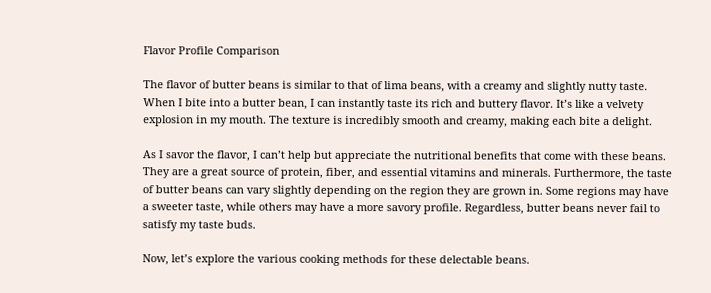Flavor Profile Comparison

The flavor of butter beans is similar to that of lima beans, with a creamy and slightly nutty taste. When I bite into a butter bean, I can instantly taste its rich and buttery flavor. It’s like a velvety explosion in my mouth. The texture is incredibly smooth and creamy, making each bite a delight.

As I savor the flavor, I can’t help but appreciate the nutritional benefits that come with these beans. They are a great source of protein, fiber, and essential vitamins and minerals. Furthermore, the taste of butter beans can vary slightly depending on the region they are grown in. Some regions may have a sweeter taste, while others may have a more savory profile. Regardless, butter beans never fail to satisfy my taste buds.

Now, let’s explore the various cooking methods for these delectable beans.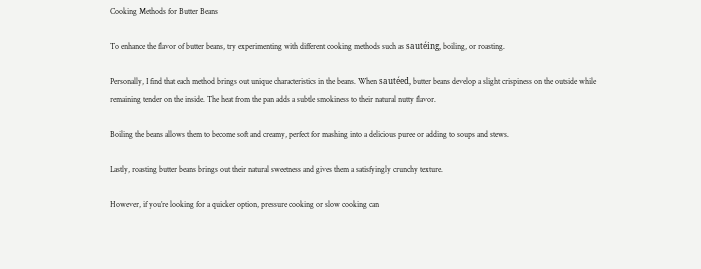Cooking Methods for Butter Beans

To enhance the flavor of butter beans, try experimenting with different cooking methods such as sautéing, boiling, or roasting.

Personally, I find that each method brings out unique characteristics in the beans. When sautéed, butter beans develop a slight crispiness on the outside while remaining tender on the inside. The heat from the pan adds a subtle smokiness to their natural nutty flavor.

Boiling the beans allows them to become soft and creamy, perfect for mashing into a delicious puree or adding to soups and stews.

Lastly, roasting butter beans brings out their natural sweetness and gives them a satisfyingly crunchy texture.

However, if you’re looking for a quicker option, pressure cooking or slow cooking can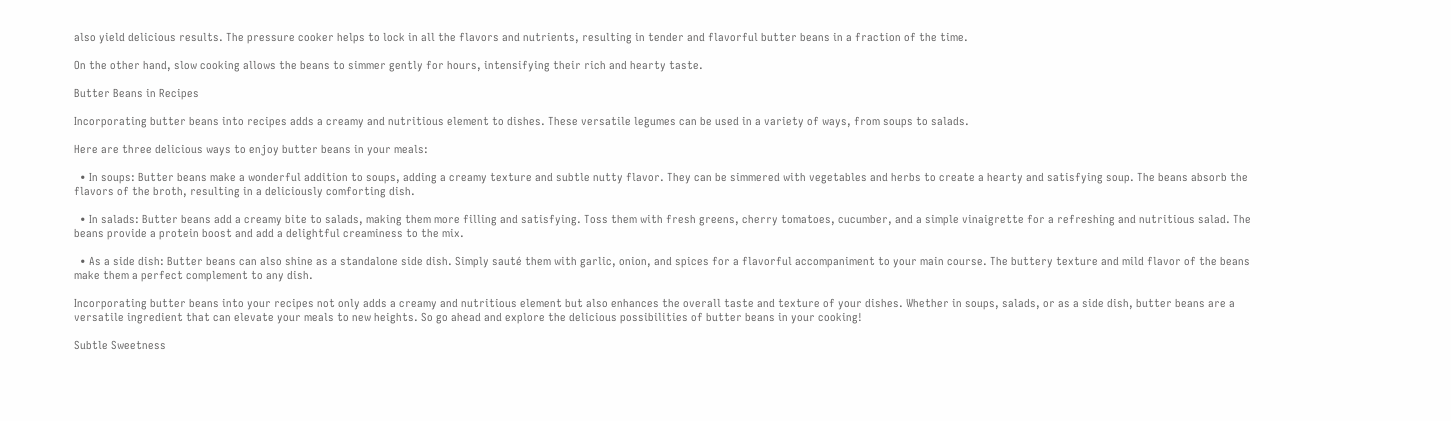also yield delicious results. The pressure cooker helps to lock in all the flavors and nutrients, resulting in tender and flavorful butter beans in a fraction of the time.

On the other hand, slow cooking allows the beans to simmer gently for hours, intensifying their rich and hearty taste.

Butter Beans in Recipes

Incorporating butter beans into recipes adds a creamy and nutritious element to dishes. These versatile legumes can be used in a variety of ways, from soups to salads.

Here are three delicious ways to enjoy butter beans in your meals:

  • In soups: Butter beans make a wonderful addition to soups, adding a creamy texture and subtle nutty flavor. They can be simmered with vegetables and herbs to create a hearty and satisfying soup. The beans absorb the flavors of the broth, resulting in a deliciously comforting dish.

  • In salads: Butter beans add a creamy bite to salads, making them more filling and satisfying. Toss them with fresh greens, cherry tomatoes, cucumber, and a simple vinaigrette for a refreshing and nutritious salad. The beans provide a protein boost and add a delightful creaminess to the mix.

  • As a side dish: Butter beans can also shine as a standalone side dish. Simply sauté them with garlic, onion, and spices for a flavorful accompaniment to your main course. The buttery texture and mild flavor of the beans make them a perfect complement to any dish.

Incorporating butter beans into your recipes not only adds a creamy and nutritious element but also enhances the overall taste and texture of your dishes. Whether in soups, salads, or as a side dish, butter beans are a versatile ingredient that can elevate your meals to new heights. So go ahead and explore the delicious possibilities of butter beans in your cooking!

Subtle Sweetness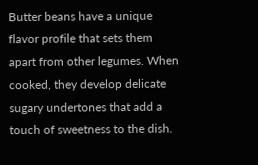Butter beans have a unique flavor profile that sets them apart from other legumes. When cooked, they develop delicate sugary undertones that add a touch of sweetness to the dish.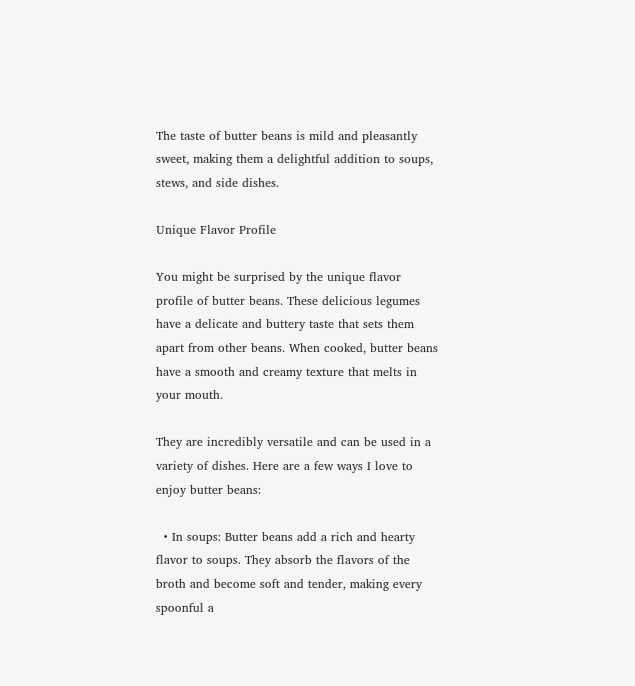The taste of butter beans is mild and pleasantly sweet, making them a delightful addition to soups, stews, and side dishes.

Unique Flavor Profile

You might be surprised by the unique flavor profile of butter beans. These delicious legumes have a delicate and buttery taste that sets them apart from other beans. When cooked, butter beans have a smooth and creamy texture that melts in your mouth.

They are incredibly versatile and can be used in a variety of dishes. Here are a few ways I love to enjoy butter beans:

  • In soups: Butter beans add a rich and hearty flavor to soups. They absorb the flavors of the broth and become soft and tender, making every spoonful a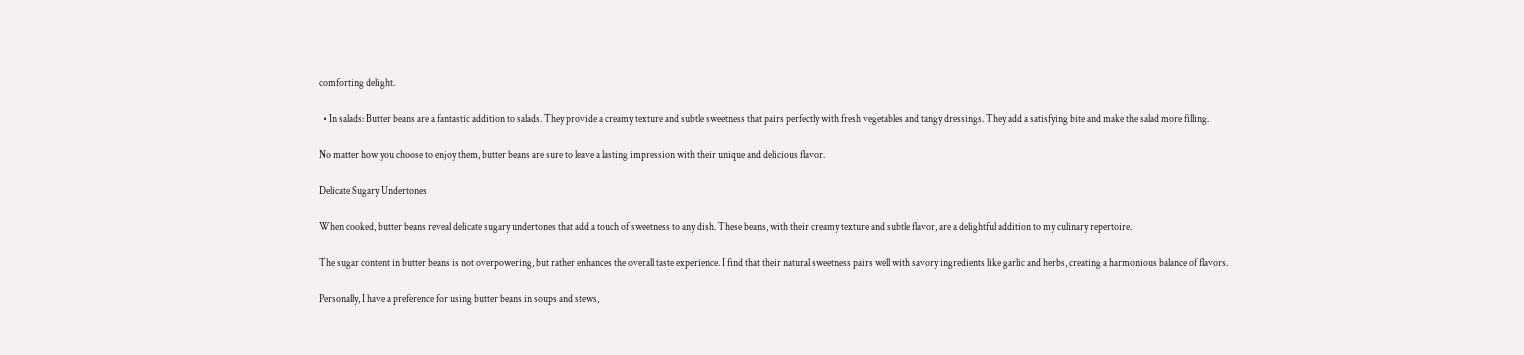comforting delight.

  • In salads: Butter beans are a fantastic addition to salads. They provide a creamy texture and subtle sweetness that pairs perfectly with fresh vegetables and tangy dressings. They add a satisfying bite and make the salad more filling.

No matter how you choose to enjoy them, butter beans are sure to leave a lasting impression with their unique and delicious flavor.

Delicate Sugary Undertones

When cooked, butter beans reveal delicate sugary undertones that add a touch of sweetness to any dish. These beans, with their creamy texture and subtle flavor, are a delightful addition to my culinary repertoire.

The sugar content in butter beans is not overpowering, but rather enhances the overall taste experience. I find that their natural sweetness pairs well with savory ingredients like garlic and herbs, creating a harmonious balance of flavors.

Personally, I have a preference for using butter beans in soups and stews,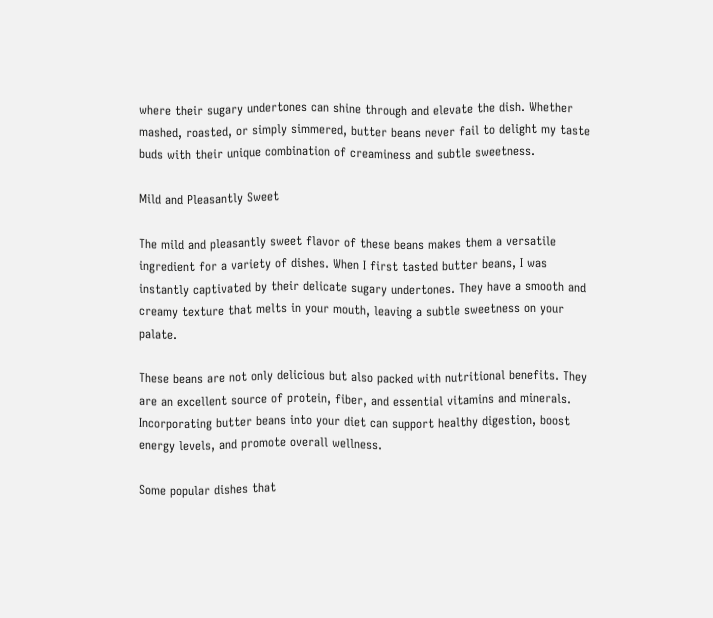where their sugary undertones can shine through and elevate the dish. Whether mashed, roasted, or simply simmered, butter beans never fail to delight my taste buds with their unique combination of creaminess and subtle sweetness.

Mild and Pleasantly Sweet

The mild and pleasantly sweet flavor of these beans makes them a versatile ingredient for a variety of dishes. When I first tasted butter beans, I was instantly captivated by their delicate sugary undertones. They have a smooth and creamy texture that melts in your mouth, leaving a subtle sweetness on your palate.

These beans are not only delicious but also packed with nutritional benefits. They are an excellent source of protein, fiber, and essential vitamins and minerals. Incorporating butter beans into your diet can support healthy digestion, boost energy levels, and promote overall wellness.

Some popular dishes that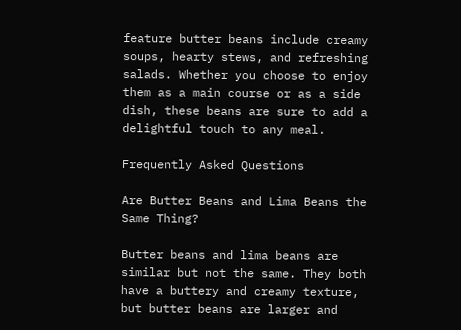feature butter beans include creamy soups, hearty stews, and refreshing salads. Whether you choose to enjoy them as a main course or as a side dish, these beans are sure to add a delightful touch to any meal.

Frequently Asked Questions

Are Butter Beans and Lima Beans the Same Thing?

Butter beans and lima beans are similar but not the same. They both have a buttery and creamy texture, but butter beans are larger and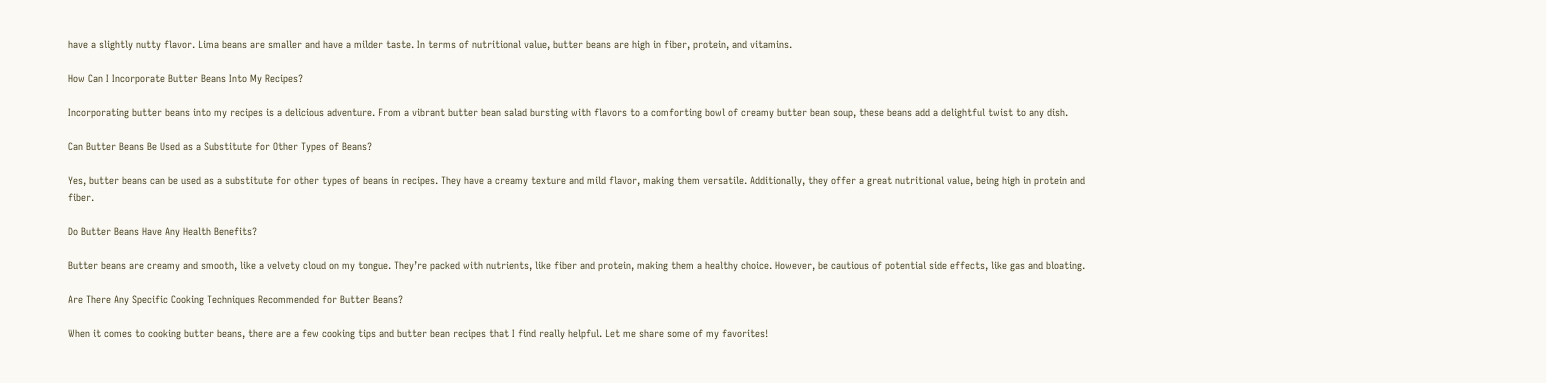have a slightly nutty flavor. Lima beans are smaller and have a milder taste. In terms of nutritional value, butter beans are high in fiber, protein, and vitamins.

How Can I Incorporate Butter Beans Into My Recipes?

Incorporating butter beans into my recipes is a delicious adventure. From a vibrant butter bean salad bursting with flavors to a comforting bowl of creamy butter bean soup, these beans add a delightful twist to any dish.

Can Butter Beans Be Used as a Substitute for Other Types of Beans?

Yes, butter beans can be used as a substitute for other types of beans in recipes. They have a creamy texture and mild flavor, making them versatile. Additionally, they offer a great nutritional value, being high in protein and fiber.

Do Butter Beans Have Any Health Benefits?

Butter beans are creamy and smooth, like a velvety cloud on my tongue. They’re packed with nutrients, like fiber and protein, making them a healthy choice. However, be cautious of potential side effects, like gas and bloating.

Are There Any Specific Cooking Techniques Recommended for Butter Beans?

When it comes to cooking butter beans, there are a few cooking tips and butter bean recipes that I find really helpful. Let me share some of my favorites!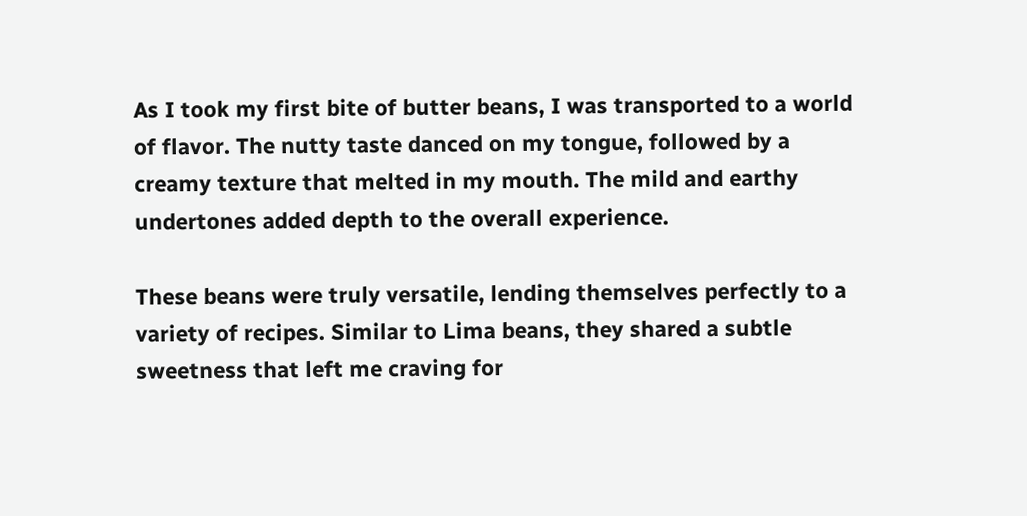As I took my first bite of butter beans, I was transported to a world of flavor. The nutty taste danced on my tongue, followed by a creamy texture that melted in my mouth. The mild and earthy undertones added depth to the overall experience.

These beans were truly versatile, lending themselves perfectly to a variety of recipes. Similar to Lima beans, they shared a subtle sweetness that left me craving for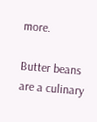more.

Butter beans are a culinary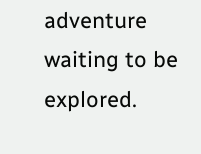adventure waiting to be explored.